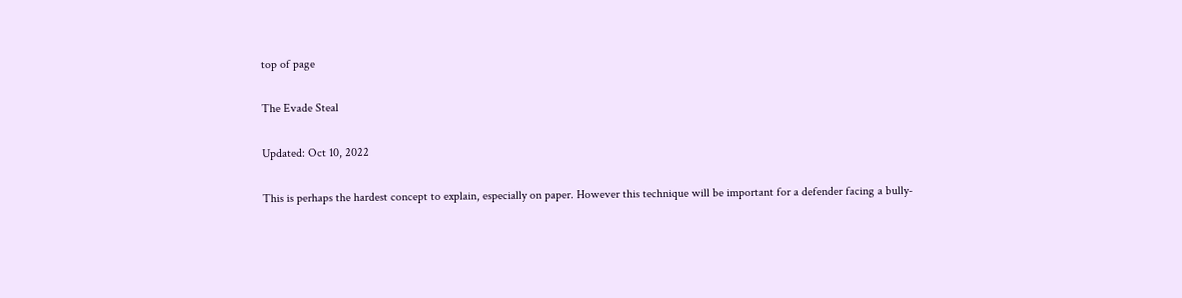top of page

The Evade Steal

Updated: Oct 10, 2022

This is perhaps the hardest concept to explain, especially on paper. However this technique will be important for a defender facing a bully-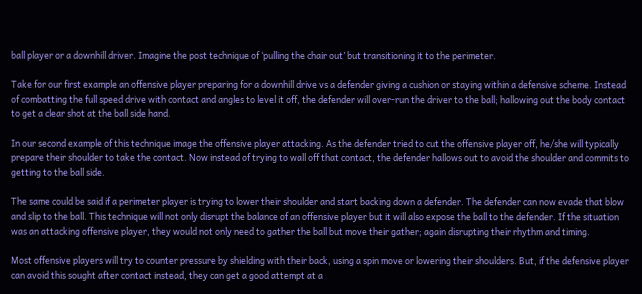ball player or a downhill driver. Imagine the post technique of ‘pulling the chair out’ but transitioning it to the perimeter.

Take for our first example an offensive player preparing for a downhill drive vs a defender giving a cushion or staying within a defensive scheme. Instead of combatting the full speed drive with contact and angles to level it off, the defender will over-run the driver to the ball; hallowing out the body contact to get a clear shot at the ball side hand.

In our second example of this technique image the offensive player attacking. As the defender tried to cut the offensive player off, he/she will typically prepare their shoulder to take the contact. Now instead of trying to wall off that contact, the defender hallows out to avoid the shoulder and commits to getting to the ball side.

The same could be said if a perimeter player is trying to lower their shoulder and start backing down a defender. The defender can now evade that blow and slip to the ball. This technique will not only disrupt the balance of an offensive player but it will also expose the ball to the defender. If the situation was an attacking offensive player, they would not only need to gather the ball but move their gather; again disrupting their rhythm and timing.

Most offensive players will try to counter pressure by shielding with their back, using a spin move or lowering their shoulders. But, if the defensive player can avoid this sought after contact instead, they can get a good attempt at a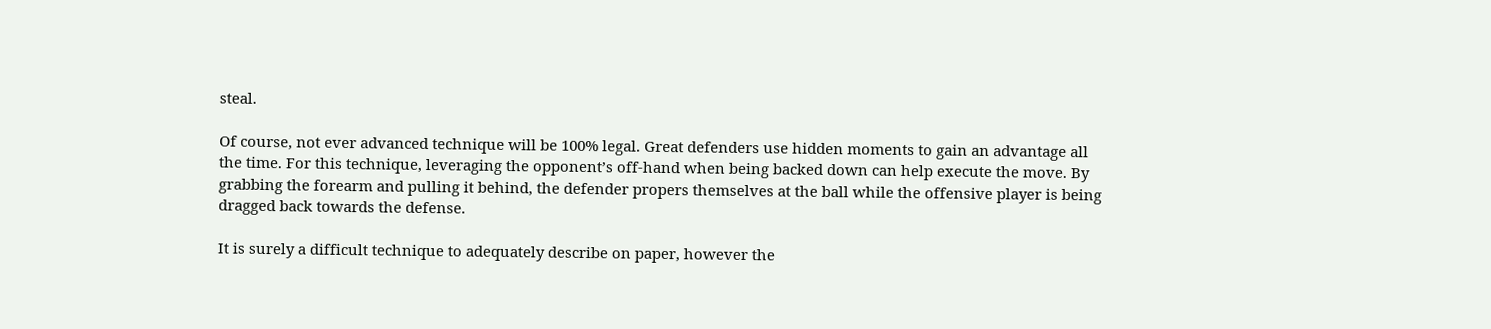steal.

Of course, not ever advanced technique will be 100% legal. Great defenders use hidden moments to gain an advantage all the time. For this technique, leveraging the opponent’s off-hand when being backed down can help execute the move. By grabbing the forearm and pulling it behind, the defender propers themselves at the ball while the offensive player is being dragged back towards the defense.

It is surely a difficult technique to adequately describe on paper, however the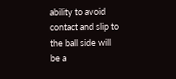ability to avoid contact and slip to the ball side will be a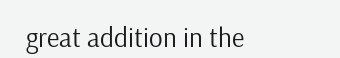great addition in the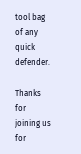tool bag of any quick defender.

Thanks for joining us for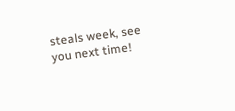steals week, see you next time!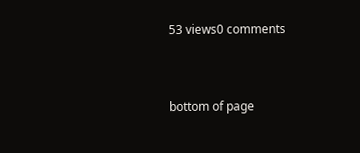53 views0 comments


bottom of page